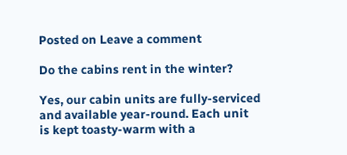Posted on Leave a comment

Do the cabins rent in the winter?

Yes, our cabin units are fully-serviced and available year-round. Each unit is kept toasty-warm with a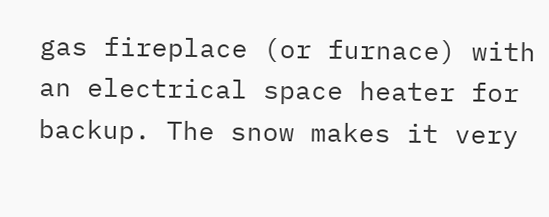gas fireplace (or furnace) with an electrical space heater for backup. The snow makes it very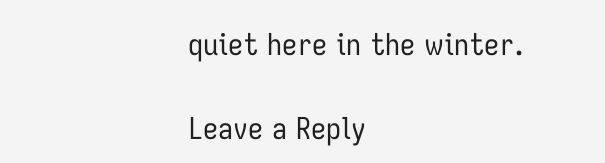quiet here in the winter.

Leave a Reply